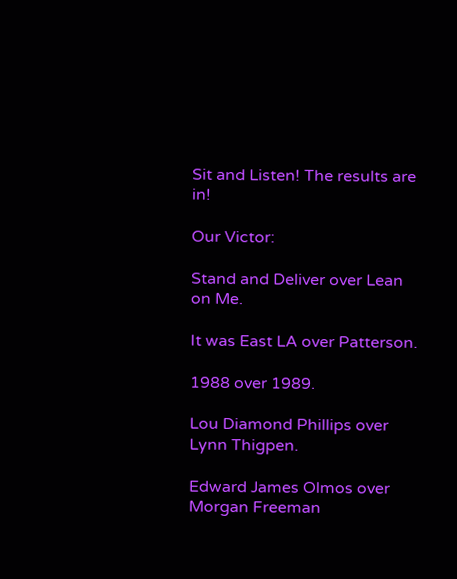Sit and Listen! The results are in!

Our Victor:

Stand and Deliver over Lean on Me.

It was East LA over Patterson.

1988 over 1989.

Lou Diamond Phillips over Lynn Thigpen.

Edward James Olmos over Morgan Freeman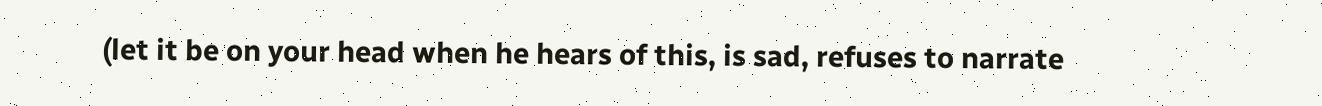(let it be on your head when he hears of this, is sad, refuses to narrate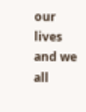our lives and we all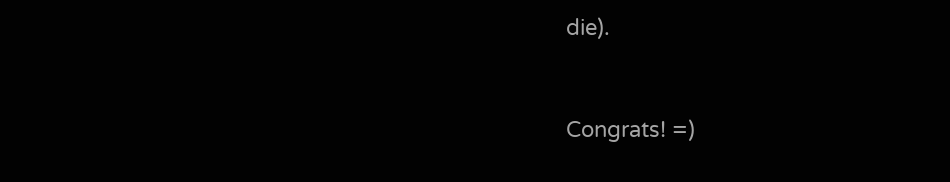die).


Congrats! =)